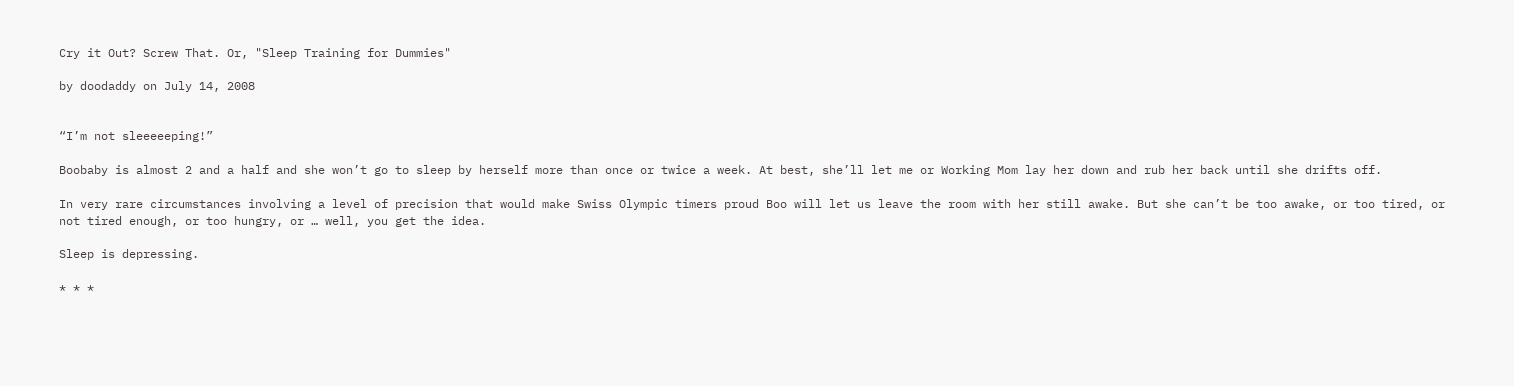Cry it Out? Screw That. Or, "Sleep Training for Dummies"

by doodaddy on July 14, 2008


“I’m not sleeeeeping!”

Boobaby is almost 2 and a half and she won’t go to sleep by herself more than once or twice a week. At best, she’ll let me or Working Mom lay her down and rub her back until she drifts off.

In very rare circumstances involving a level of precision that would make Swiss Olympic timers proud Boo will let us leave the room with her still awake. But she can’t be too awake, or too tired, or not tired enough, or too hungry, or … well, you get the idea.

Sleep is depressing.

* * *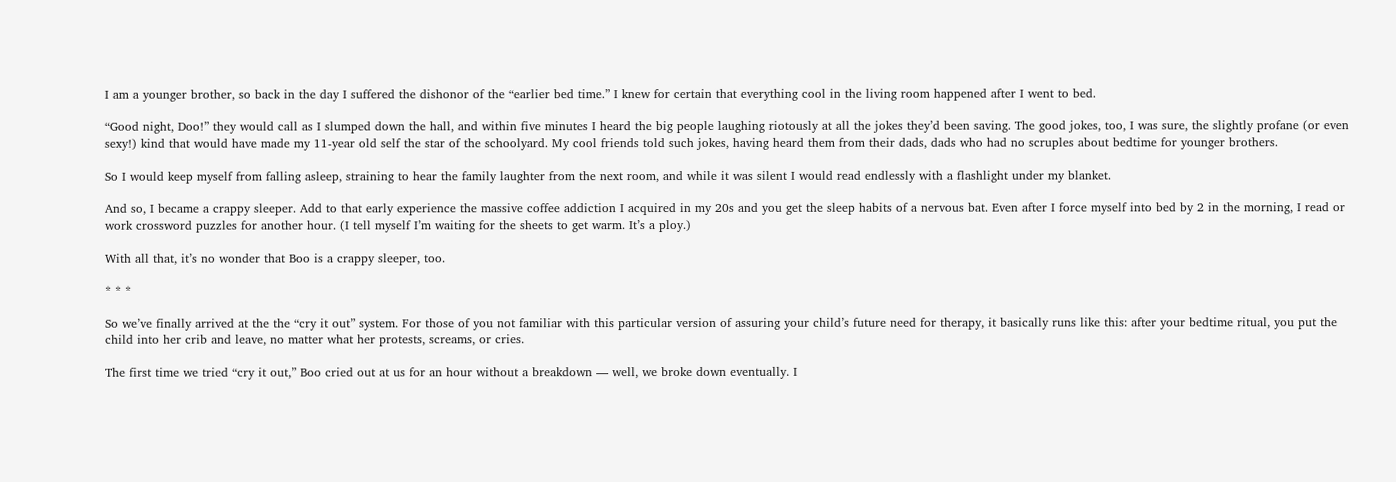I am a younger brother, so back in the day I suffered the dishonor of the “earlier bed time.” I knew for certain that everything cool in the living room happened after I went to bed.

“Good night, Doo!” they would call as I slumped down the hall, and within five minutes I heard the big people laughing riotously at all the jokes they’d been saving. The good jokes, too, I was sure, the slightly profane (or even sexy!) kind that would have made my 11-year old self the star of the schoolyard. My cool friends told such jokes, having heard them from their dads, dads who had no scruples about bedtime for younger brothers.

So I would keep myself from falling asleep, straining to hear the family laughter from the next room, and while it was silent I would read endlessly with a flashlight under my blanket.

And so, I became a crappy sleeper. Add to that early experience the massive coffee addiction I acquired in my 20s and you get the sleep habits of a nervous bat. Even after I force myself into bed by 2 in the morning, I read or work crossword puzzles for another hour. (I tell myself I’m waiting for the sheets to get warm. It’s a ploy.)

With all that, it’s no wonder that Boo is a crappy sleeper, too.

* * *

So we’ve finally arrived at the the “cry it out” system. For those of you not familiar with this particular version of assuring your child’s future need for therapy, it basically runs like this: after your bedtime ritual, you put the child into her crib and leave, no matter what her protests, screams, or cries.

The first time we tried “cry it out,” Boo cried out at us for an hour without a breakdown — well, we broke down eventually. I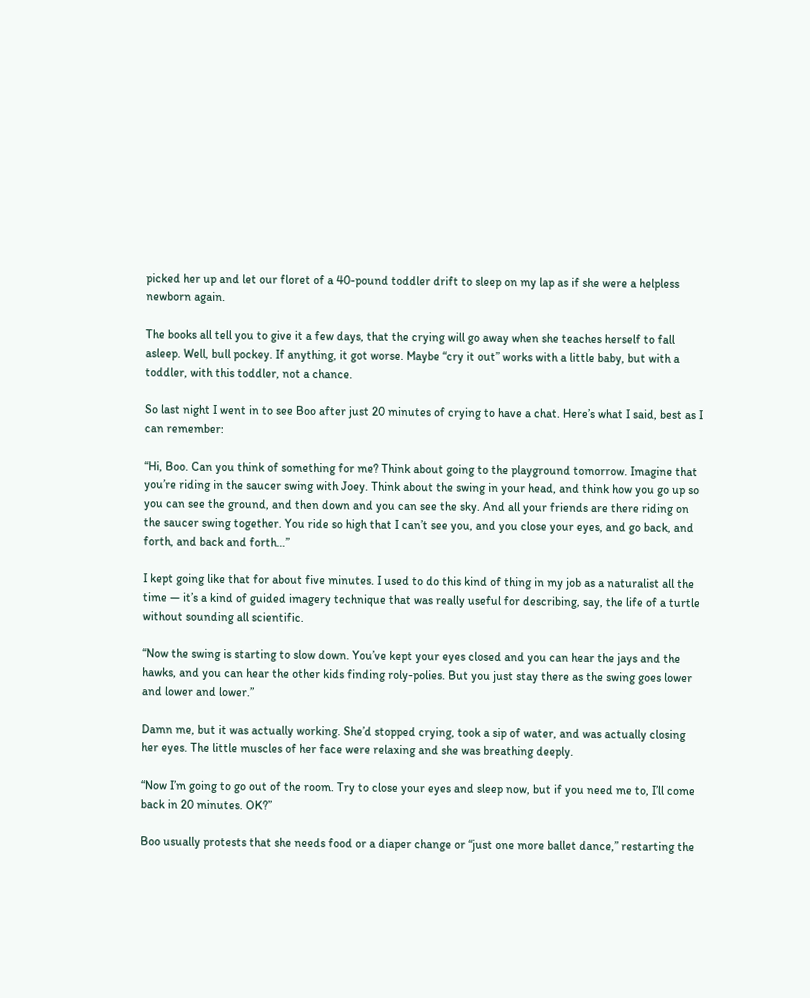picked her up and let our floret of a 40-pound toddler drift to sleep on my lap as if she were a helpless newborn again.

The books all tell you to give it a few days, that the crying will go away when she teaches herself to fall asleep. Well, bull pockey. If anything, it got worse. Maybe “cry it out” works with a little baby, but with a toddler, with this toddler, not a chance.

So last night I went in to see Boo after just 20 minutes of crying to have a chat. Here’s what I said, best as I can remember:

“Hi, Boo. Can you think of something for me? Think about going to the playground tomorrow. Imagine that you’re riding in the saucer swing with Joey. Think about the swing in your head, and think how you go up so you can see the ground, and then down and you can see the sky. And all your friends are there riding on the saucer swing together. You ride so high that I can’t see you, and you close your eyes, and go back, and forth, and back and forth…”

I kept going like that for about five minutes. I used to do this kind of thing in my job as a naturalist all the time — it’s a kind of guided imagery technique that was really useful for describing, say, the life of a turtle without sounding all scientific.

“Now the swing is starting to slow down. You’ve kept your eyes closed and you can hear the jays and the hawks, and you can hear the other kids finding roly-polies. But you just stay there as the swing goes lower and lower and lower.”

Damn me, but it was actually working. She’d stopped crying, took a sip of water, and was actually closing her eyes. The little muscles of her face were relaxing and she was breathing deeply.

“Now I’m going to go out of the room. Try to close your eyes and sleep now, but if you need me to, I’ll come back in 20 minutes. OK?”

Boo usually protests that she needs food or a diaper change or “just one more ballet dance,” restarting the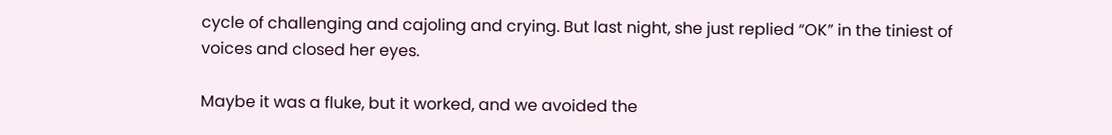cycle of challenging and cajoling and crying. But last night, she just replied “OK” in the tiniest of voices and closed her eyes.

Maybe it was a fluke, but it worked, and we avoided the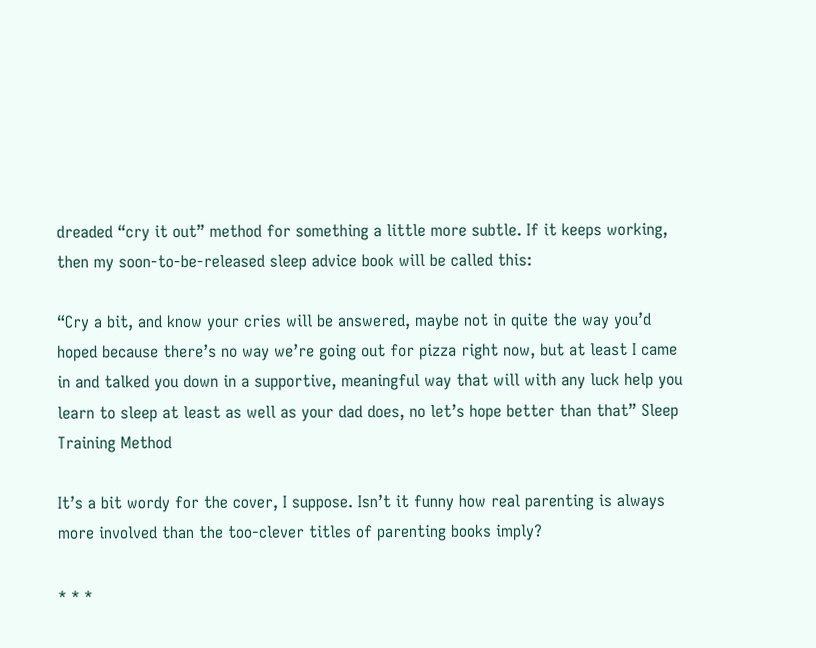dreaded “cry it out” method for something a little more subtle. If it keeps working, then my soon-to-be-released sleep advice book will be called this:

“Cry a bit, and know your cries will be answered, maybe not in quite the way you’d hoped because there’s no way we’re going out for pizza right now, but at least I came in and talked you down in a supportive, meaningful way that will with any luck help you learn to sleep at least as well as your dad does, no let’s hope better than that” Sleep Training Method

It’s a bit wordy for the cover, I suppose. Isn’t it funny how real parenting is always more involved than the too-clever titles of parenting books imply?

* * *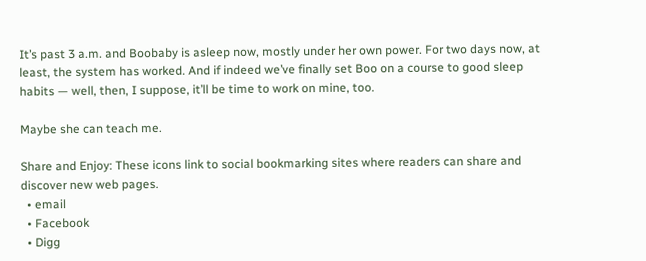It’s past 3 a.m. and Boobaby is asleep now, mostly under her own power. For two days now, at least, the system has worked. And if indeed we’ve finally set Boo on a course to good sleep habits — well, then, I suppose, it’ll be time to work on mine, too.

Maybe she can teach me.

Share and Enjoy: These icons link to social bookmarking sites where readers can share and discover new web pages.
  • email
  • Facebook
  • Digg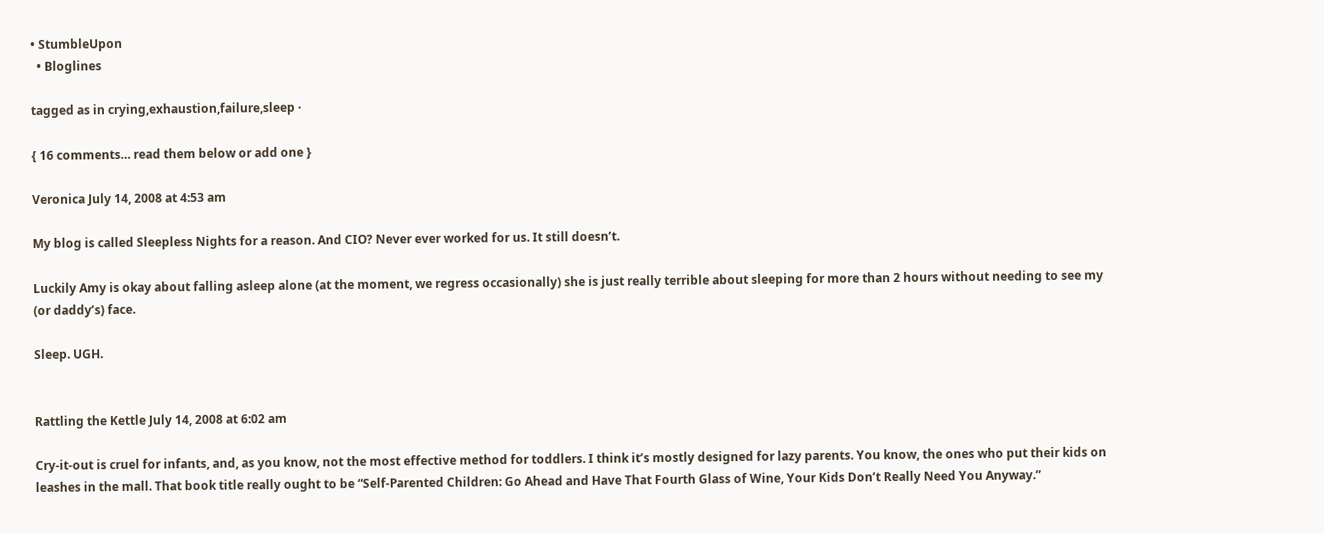• StumbleUpon
  • Bloglines

tagged as in crying,exhaustion,failure,sleep ·

{ 16 comments… read them below or add one }

Veronica July 14, 2008 at 4:53 am

My blog is called Sleepless Nights for a reason. And CIO? Never ever worked for us. It still doesn’t.

Luckily Amy is okay about falling asleep alone (at the moment, we regress occasionally) she is just really terrible about sleeping for more than 2 hours without needing to see my (or daddy’s) face.

Sleep. UGH.


Rattling the Kettle July 14, 2008 at 6:02 am

Cry-it-out is cruel for infants, and, as you know, not the most effective method for toddlers. I think it’s mostly designed for lazy parents. You know, the ones who put their kids on leashes in the mall. That book title really ought to be “Self-Parented Children: Go Ahead and Have That Fourth Glass of Wine, Your Kids Don’t Really Need You Anyway.”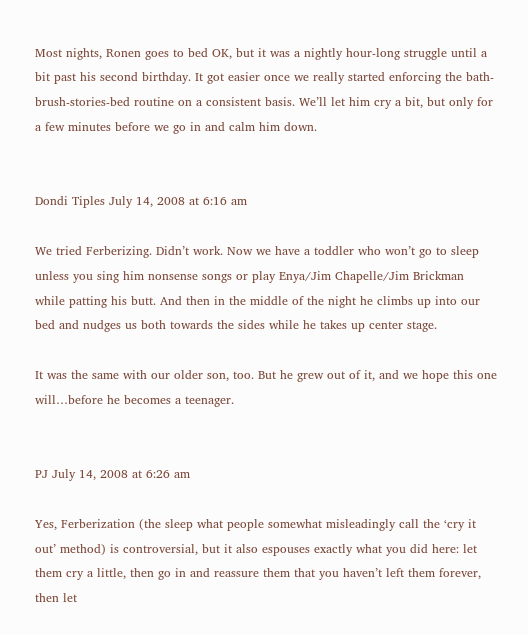Most nights, Ronen goes to bed OK, but it was a nightly hour-long struggle until a bit past his second birthday. It got easier once we really started enforcing the bath-brush-stories-bed routine on a consistent basis. We’ll let him cry a bit, but only for a few minutes before we go in and calm him down.


Dondi Tiples July 14, 2008 at 6:16 am

We tried Ferberizing. Didn’t work. Now we have a toddler who won’t go to sleep unless you sing him nonsense songs or play Enya/Jim Chapelle/Jim Brickman while patting his butt. And then in the middle of the night he climbs up into our bed and nudges us both towards the sides while he takes up center stage.

It was the same with our older son, too. But he grew out of it, and we hope this one will…before he becomes a teenager.


PJ July 14, 2008 at 6:26 am

Yes, Ferberization (the sleep what people somewhat misleadingly call the ‘cry it out’ method) is controversial, but it also espouses exactly what you did here: let them cry a little, then go in and reassure them that you haven’t left them forever, then let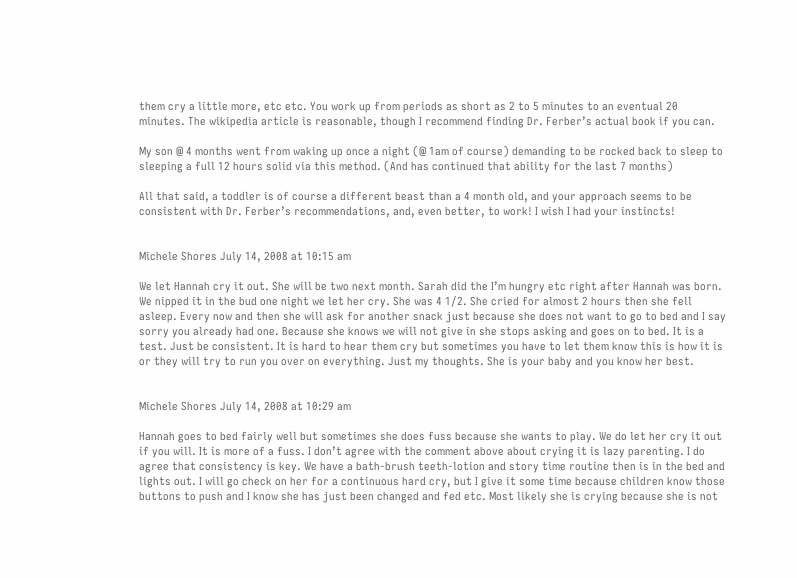them cry a little more, etc etc. You work up from periods as short as 2 to 5 minutes to an eventual 20 minutes. The wikipedia article is reasonable, though I recommend finding Dr. Ferber’s actual book if you can.

My son @ 4 months went from waking up once a night (@ 1am of course) demanding to be rocked back to sleep to sleeping a full 12 hours solid via this method. (And has continued that ability for the last 7 months)

All that said, a toddler is of course a different beast than a 4 month old, and your approach seems to be consistent with Dr. Ferber’s recommendations, and, even better, to work! I wish I had your instincts!


Michele Shores July 14, 2008 at 10:15 am

We let Hannah cry it out. She will be two next month. Sarah did the I’m hungry etc right after Hannah was born. We nipped it in the bud one night we let her cry. She was 4 1/2. She cried for almost 2 hours then she fell asleep. Every now and then she will ask for another snack just because she does not want to go to bed and I say sorry you already had one. Because she knows we will not give in she stops asking and goes on to bed. It is a test. Just be consistent. It is hard to hear them cry but sometimes you have to let them know this is how it is or they will try to run you over on everything. Just my thoughts. She is your baby and you know her best.


Michele Shores July 14, 2008 at 10:29 am

Hannah goes to bed fairly well but sometimes she does fuss because she wants to play. We do let her cry it out if you will. It is more of a fuss. I don’t agree with the comment above about crying it is lazy parenting. I do agree that consistency is key. We have a bath-brush teeth-lotion and story time routine then is in the bed and lights out. I will go check on her for a continuous hard cry, but I give it some time because children know those buttons to push and I know she has just been changed and fed etc. Most likely she is crying because she is not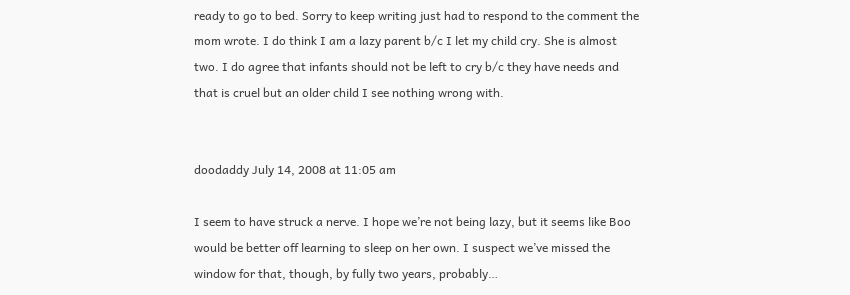ready to go to bed. Sorry to keep writing just had to respond to the comment the mom wrote. I do think I am a lazy parent b/c I let my child cry. She is almost two. I do agree that infants should not be left to cry b/c they have needs and that is cruel but an older child I see nothing wrong with.


doodaddy July 14, 2008 at 11:05 am

I seem to have struck a nerve. I hope we’re not being lazy, but it seems like Boo would be better off learning to sleep on her own. I suspect we’ve missed the window for that, though, by fully two years, probably…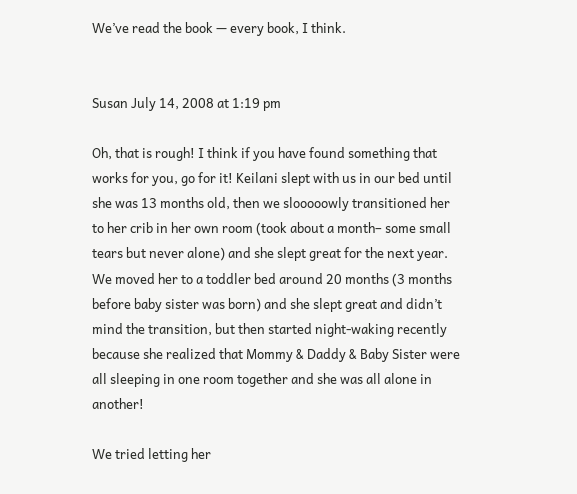We’ve read the book — every book, I think.


Susan July 14, 2008 at 1:19 pm

Oh, that is rough! I think if you have found something that works for you, go for it! Keilani slept with us in our bed until she was 13 months old, then we slooooowly transitioned her to her crib in her own room (took about a month– some small tears but never alone) and she slept great for the next year. We moved her to a toddler bed around 20 months (3 months before baby sister was born) and she slept great and didn’t mind the transition, but then started night-waking recently because she realized that Mommy & Daddy & Baby Sister were all sleeping in one room together and she was all alone in another!

We tried letting her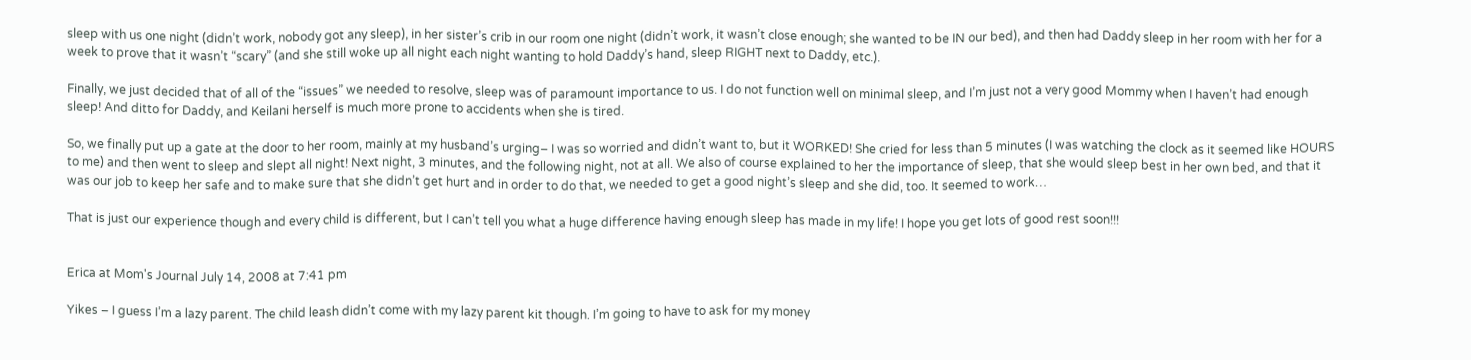sleep with us one night (didn’t work, nobody got any sleep), in her sister’s crib in our room one night (didn’t work, it wasn’t close enough; she wanted to be IN our bed), and then had Daddy sleep in her room with her for a week to prove that it wasn’t “scary” (and she still woke up all night each night wanting to hold Daddy’s hand, sleep RIGHT next to Daddy, etc.).

Finally, we just decided that of all of the “issues” we needed to resolve, sleep was of paramount importance to us. I do not function well on minimal sleep, and I’m just not a very good Mommy when I haven’t had enough sleep! And ditto for Daddy, and Keilani herself is much more prone to accidents when she is tired.

So, we finally put up a gate at the door to her room, mainly at my husband’s urging– I was so worried and didn’t want to, but it WORKED! She cried for less than 5 minutes (I was watching the clock as it seemed like HOURS to me) and then went to sleep and slept all night! Next night, 3 minutes, and the following night, not at all. We also of course explained to her the importance of sleep, that she would sleep best in her own bed, and that it was our job to keep her safe and to make sure that she didn’t get hurt and in order to do that, we needed to get a good night’s sleep and she did, too. It seemed to work…

That is just our experience though and every child is different, but I can’t tell you what a huge difference having enough sleep has made in my life! I hope you get lots of good rest soon!!!


Erica at Mom's Journal July 14, 2008 at 7:41 pm

Yikes – I guess I’m a lazy parent. The child leash didn’t come with my lazy parent kit though. I’m going to have to ask for my money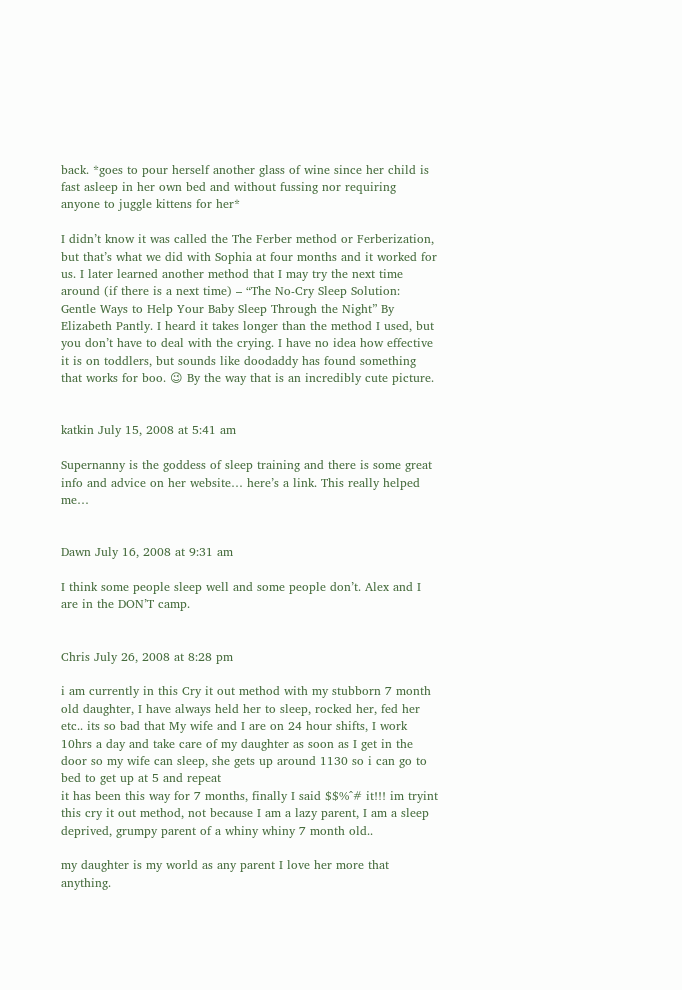back. *goes to pour herself another glass of wine since her child is fast asleep in her own bed and without fussing nor requiring anyone to juggle kittens for her*

I didn’t know it was called the The Ferber method or Ferberization, but that’s what we did with Sophia at four months and it worked for us. I later learned another method that I may try the next time around (if there is a next time) – “The No-Cry Sleep Solution: Gentle Ways to Help Your Baby Sleep Through the Night” By Elizabeth Pantly. I heard it takes longer than the method I used, but you don’t have to deal with the crying. I have no idea how effective it is on toddlers, but sounds like doodaddy has found something that works for boo. 😉 By the way that is an incredibly cute picture.


katkin July 15, 2008 at 5:41 am

Supernanny is the goddess of sleep training and there is some great info and advice on her website… here’s a link. This really helped me…


Dawn July 16, 2008 at 9:31 am

I think some people sleep well and some people don’t. Alex and I are in the DON’T camp.


Chris July 26, 2008 at 8:28 pm

i am currently in this Cry it out method with my stubborn 7 month old daughter, I have always held her to sleep, rocked her, fed her etc.. its so bad that My wife and I are on 24 hour shifts, I work 10hrs a day and take care of my daughter as soon as I get in the door so my wife can sleep, she gets up around 1130 so i can go to bed to get up at 5 and repeat
it has been this way for 7 months, finally I said $$%^# it!!! im tryint this cry it out method, not because I am a lazy parent, I am a sleep deprived, grumpy parent of a whiny whiny 7 month old..

my daughter is my world as any parent I love her more that anything.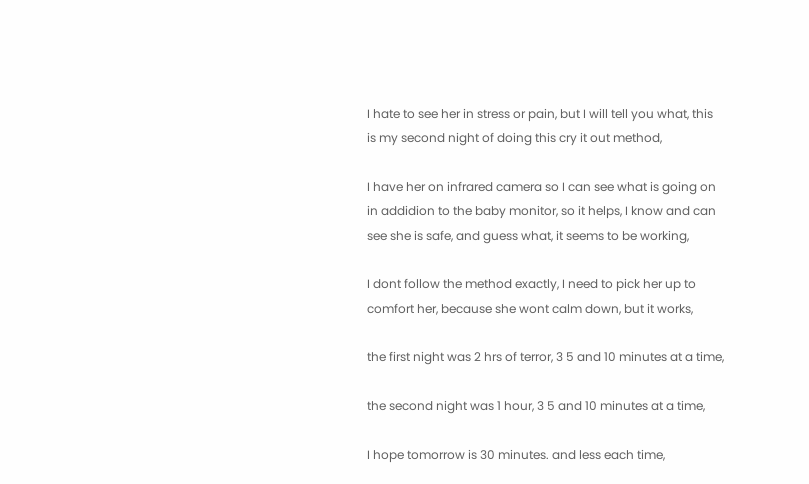I hate to see her in stress or pain, but I will tell you what, this is my second night of doing this cry it out method,

I have her on infrared camera so I can see what is going on in addidion to the baby monitor, so it helps, I know and can see she is safe, and guess what, it seems to be working,

I dont follow the method exactly, I need to pick her up to comfort her, because she wont calm down, but it works,

the first night was 2 hrs of terror, 3 5 and 10 minutes at a time,

the second night was 1 hour, 3 5 and 10 minutes at a time,

I hope tomorrow is 30 minutes. and less each time,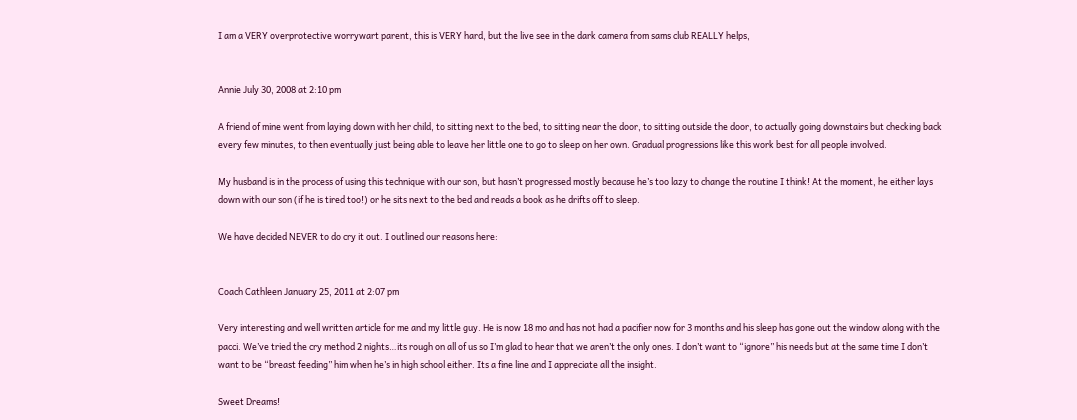I am a VERY overprotective worrywart parent, this is VERY hard, but the live see in the dark camera from sams club REALLY helps,


Annie July 30, 2008 at 2:10 pm

A friend of mine went from laying down with her child, to sitting next to the bed, to sitting near the door, to sitting outside the door, to actually going downstairs but checking back every few minutes, to then eventually just being able to leave her little one to go to sleep on her own. Gradual progressions like this work best for all people involved.

My husband is in the process of using this technique with our son, but hasn’t progressed mostly because he’s too lazy to change the routine I think! At the moment, he either lays down with our son (if he is tired too!) or he sits next to the bed and reads a book as he drifts off to sleep.

We have decided NEVER to do cry it out. I outlined our reasons here:


Coach Cathleen January 25, 2011 at 2:07 pm

Very interesting and well written article for me and my little guy. He is now 18 mo and has not had a pacifier now for 3 months and his sleep has gone out the window along with the pacci. We’ve tried the cry method 2 nights…its rough on all of us so I’m glad to hear that we aren’t the only ones. I don’t want to “ignore” his needs but at the same time I don’t want to be “breast feeding” him when he’s in high school either. Its a fine line and I appreciate all the insight.

Sweet Dreams!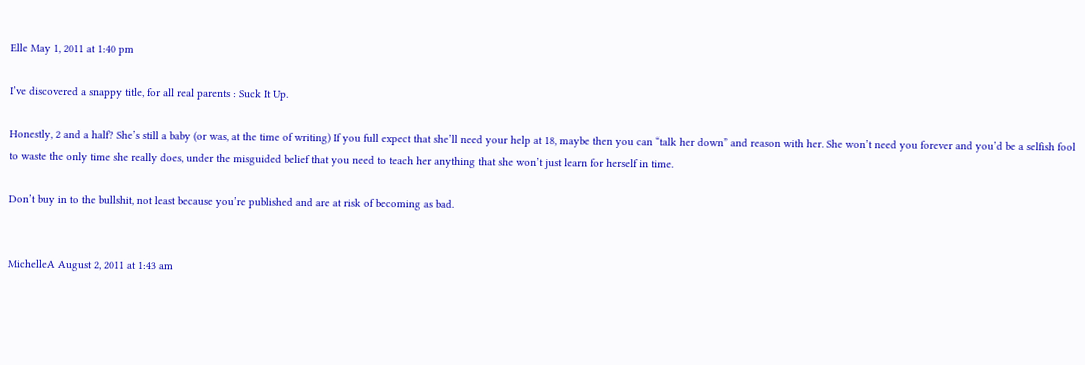Elle May 1, 2011 at 1:40 pm

I’ve discovered a snappy title, for all real parents : Suck It Up.

Honestly, 2 and a half? She’s still a baby (or was, at the time of writing) If you full expect that she’ll need your help at 18, maybe then you can “talk her down” and reason with her. She won’t need you forever and you’d be a selfish fool to waste the only time she really does, under the misguided belief that you need to teach her anything that she won’t just learn for herself in time.

Don’t buy in to the bullshit, not least because you’re published and are at risk of becoming as bad.


MichelleA August 2, 2011 at 1:43 am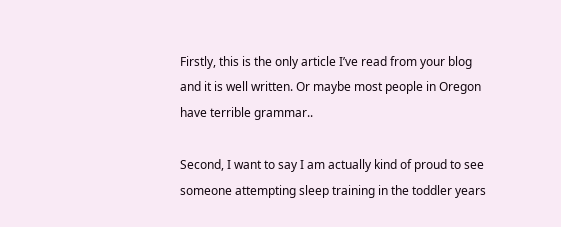Firstly, this is the only article I’ve read from your blog and it is well written. Or maybe most people in Oregon have terrible grammar..

Second, I want to say I am actually kind of proud to see someone attempting sleep training in the toddler years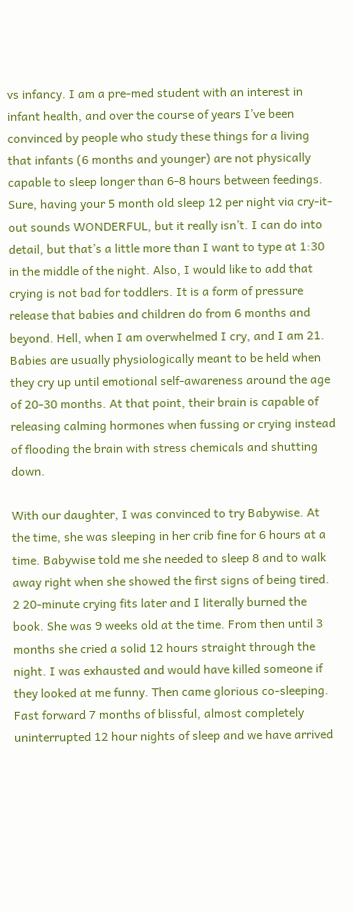vs infancy. I am a pre-med student with an interest in infant health, and over the course of years I’ve been convinced by people who study these things for a living that infants (6 months and younger) are not physically capable to sleep longer than 6-8 hours between feedings. Sure, having your 5 month old sleep 12 per night via cry-it-out sounds WONDERFUL, but it really isn’t. I can do into detail, but that’s a little more than I want to type at 1:30 in the middle of the night. Also, I would like to add that crying is not bad for toddlers. It is a form of pressure release that babies and children do from 6 months and beyond. Hell, when I am overwhelmed I cry, and I am 21. Babies are usually physiologically meant to be held when they cry up until emotional self-awareness around the age of 20-30 months. At that point, their brain is capable of releasing calming hormones when fussing or crying instead of flooding the brain with stress chemicals and shutting down.

With our daughter, I was convinced to try Babywise. At the time, she was sleeping in her crib fine for 6 hours at a time. Babywise told me she needed to sleep 8 and to walk away right when she showed the first signs of being tired. 2 20-minute crying fits later and I literally burned the book. She was 9 weeks old at the time. From then until 3 months she cried a solid 12 hours straight through the night. I was exhausted and would have killed someone if they looked at me funny. Then came glorious co-sleeping. Fast forward 7 months of blissful, almost completely uninterrupted 12 hour nights of sleep and we have arrived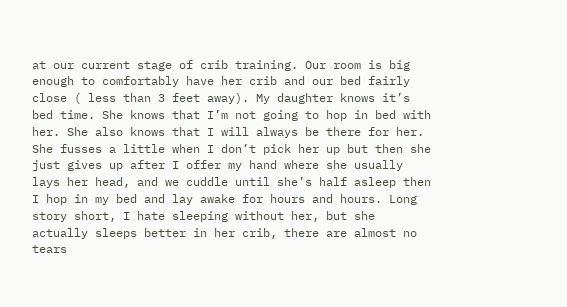at our current stage of crib training. Our room is big enough to comfortably have her crib and our bed fairly close ( less than 3 feet away). My daughter knows it’s bed time. She knows that I’m not going to hop in bed with her. She also knows that I will always be there for her. She fusses a little when I don’t pick her up but then she just gives up after I offer my hand where she usually lays her head, and we cuddle until she’s half asleep then I hop in my bed and lay awake for hours and hours. Long story short, I hate sleeping without her, but she actually sleeps better in her crib, there are almost no tears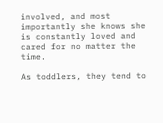involved, and most importantly she knows she is constantly loved and cared for no matter the time.

As toddlers, they tend to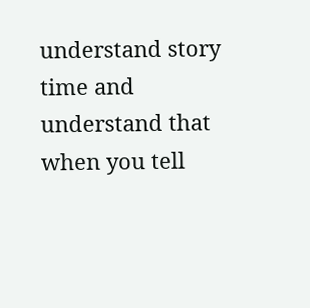understand story time and understand that when you tell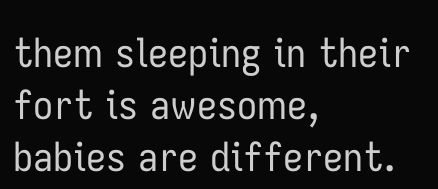them sleeping in their fort is awesome, babies are different.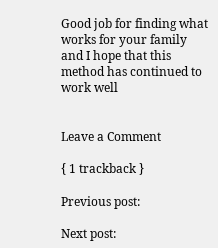Good job for finding what works for your family and I hope that this method has continued to work well


Leave a Comment

{ 1 trackback }

Previous post:

Next post: